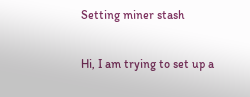Setting miner stash

Hi, I am trying to set up a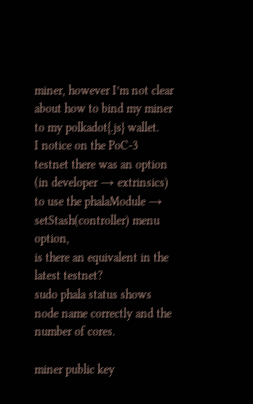miner, however I’m not clear about how to bind my miner to my polkadot{.js} wallet.
I notice on the PoC-3 testnet there was an option (in developer → extrinsics) to use the phalaModule → setStash(controller) menu option,
is there an equivalent in the latest testnet?
sudo phala status shows node name correctly and the number of cores.

miner public key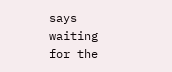says waiting for the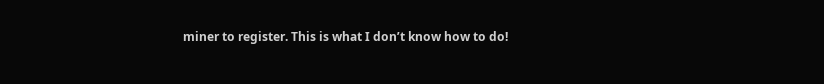miner to register. This is what I don’t know how to do!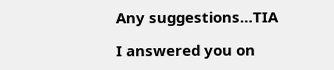Any suggestions…TIA

I answered you on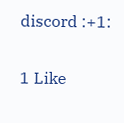discord :+1:

1 Like